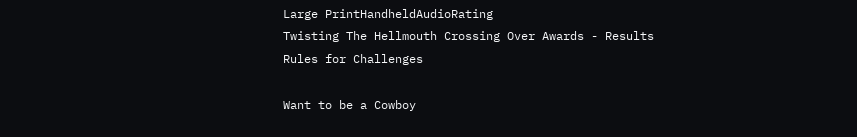Large PrintHandheldAudioRating
Twisting The Hellmouth Crossing Over Awards - Results
Rules for Challenges

Want to be a Cowboy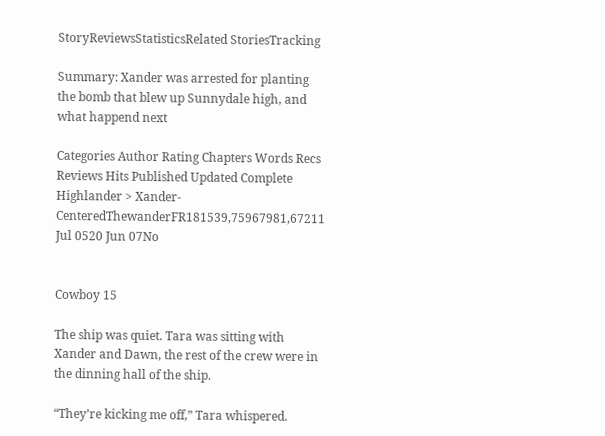StoryReviewsStatisticsRelated StoriesTracking

Summary: Xander was arrested for planting the bomb that blew up Sunnydale high, and what happend next

Categories Author Rating Chapters Words Recs Reviews Hits Published Updated Complete
Highlander > Xander-CenteredThewanderFR181539,75967981,67211 Jul 0520 Jun 07No


Cowboy 15

The ship was quiet. Tara was sitting with Xander and Dawn, the rest of the crew were in the dinning hall of the ship.

“They’re kicking me off,” Tara whispered.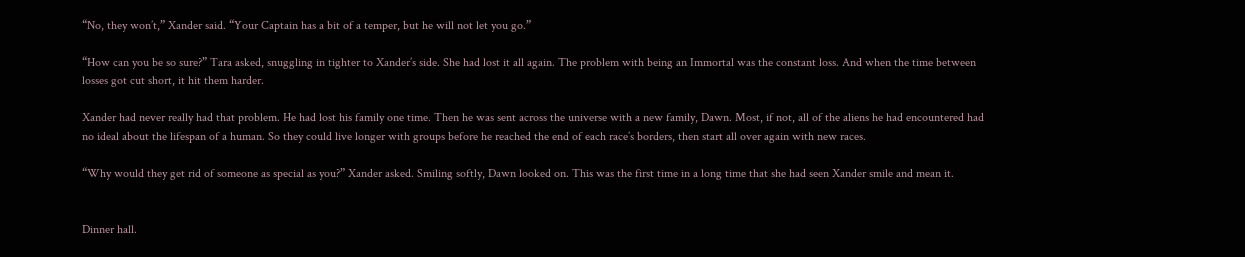“No, they won’t,” Xander said. “Your Captain has a bit of a temper, but he will not let you go.”

“How can you be so sure?” Tara asked, snuggling in tighter to Xander’s side. She had lost it all again. The problem with being an Immortal was the constant loss. And when the time between losses got cut short, it hit them harder.

Xander had never really had that problem. He had lost his family one time. Then he was sent across the universe with a new family, Dawn. Most, if not, all of the aliens he had encountered had no ideal about the lifespan of a human. So they could live longer with groups before he reached the end of each race’s borders, then start all over again with new races.

“Why would they get rid of someone as special as you?” Xander asked. Smiling softly, Dawn looked on. This was the first time in a long time that she had seen Xander smile and mean it.


Dinner hall.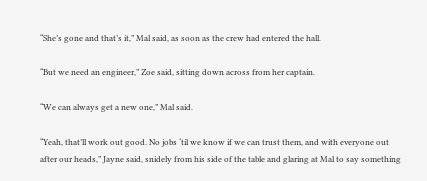“She’s gone and that’s it,” Mal said, as soon as the crew had entered the hall.

“But we need an engineer,” Zoe said, sitting down across from her captain.

“We can always get a new one,” Mal said.

“Yeah, that’ll work out good. No jobs ‘til we know if we can trust them, and with everyone out after our heads,” Jayne said, snidely from his side of the table and glaring at Mal to say something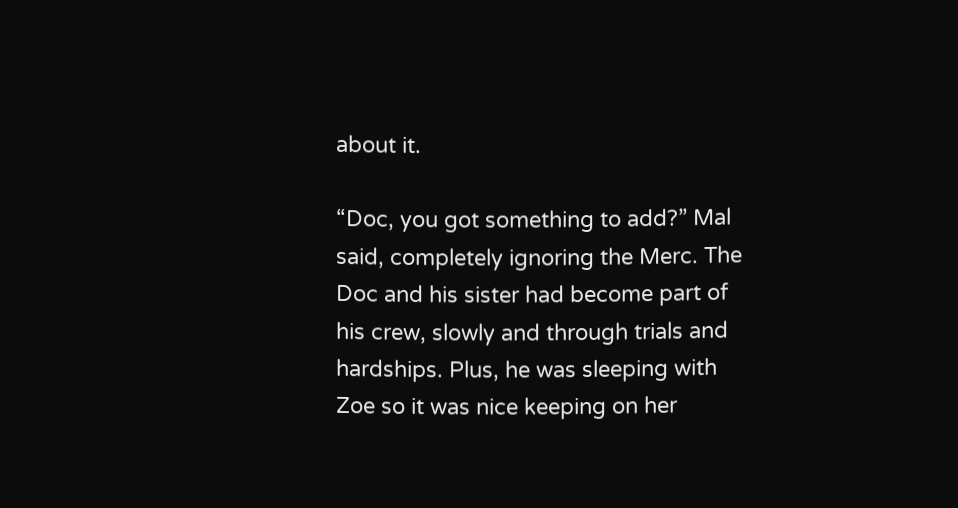about it.

“Doc, you got something to add?” Mal said, completely ignoring the Merc. The Doc and his sister had become part of his crew, slowly and through trials and hardships. Plus, he was sleeping with Zoe so it was nice keeping on her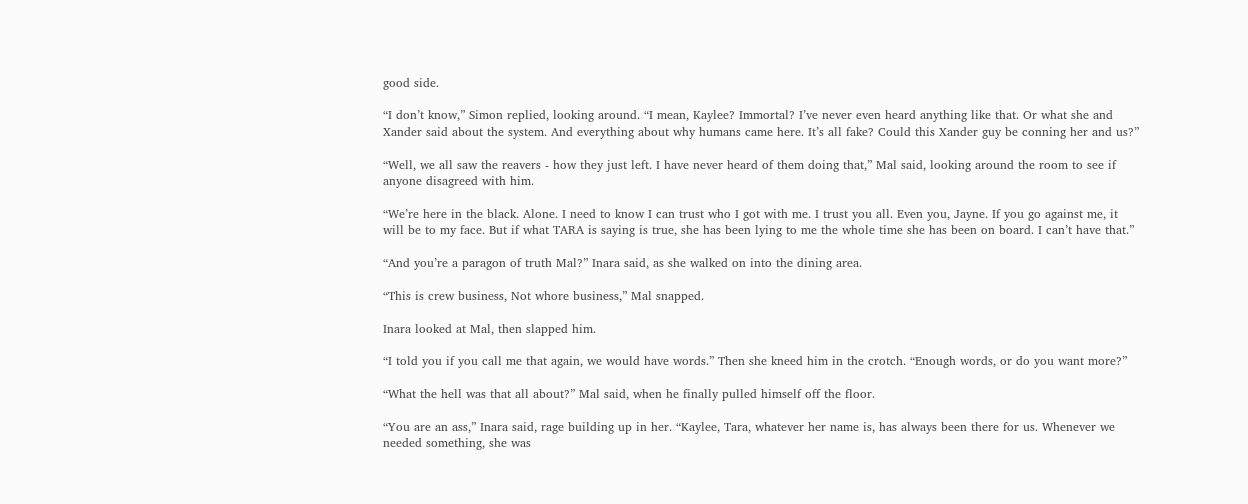good side.

“I don’t know,” Simon replied, looking around. “I mean, Kaylee? Immortal? I’ve never even heard anything like that. Or what she and Xander said about the system. And everything about why humans came here. It’s all fake? Could this Xander guy be conning her and us?”

“Well, we all saw the reavers - how they just left. I have never heard of them doing that,” Mal said, looking around the room to see if anyone disagreed with him.

“We’re here in the black. Alone. I need to know I can trust who I got with me. I trust you all. Even you, Jayne. If you go against me, it will be to my face. But if what TARA is saying is true, she has been lying to me the whole time she has been on board. I can’t have that.”

“And you’re a paragon of truth Mal?” Inara said, as she walked on into the dining area.

“This is crew business, Not whore business,” Mal snapped.

Inara looked at Mal, then slapped him.

“I told you if you call me that again, we would have words.” Then she kneed him in the crotch. “Enough words, or do you want more?”

“What the hell was that all about?” Mal said, when he finally pulled himself off the floor.

“You are an ass,” Inara said, rage building up in her. “Kaylee, Tara, whatever her name is, has always been there for us. Whenever we needed something, she was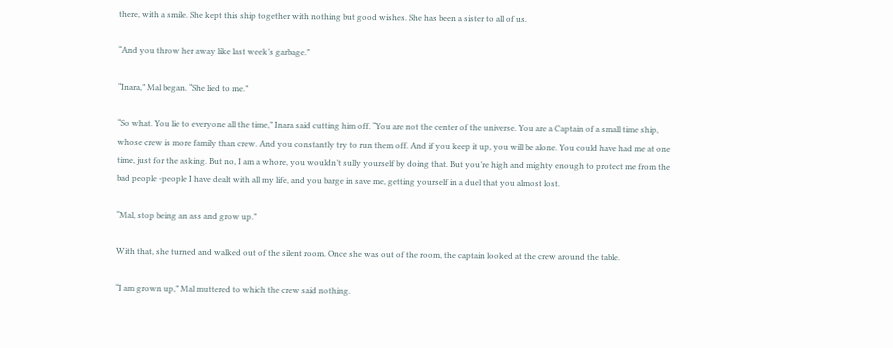there, with a smile. She kept this ship together with nothing but good wishes. She has been a sister to all of us.

“And you throw her away like last week’s garbage.”

“Inara,” Mal began. “She lied to me.”

“So what. You lie to everyone all the time,” Inara said cutting him off. “You are not the center of the universe. You are a Captain of a small time ship, whose crew is more family than crew. And you constantly try to run them off. And if you keep it up, you will be alone. You could have had me at one time, just for the asking. But no, I am a whore, you wouldn’t sully yourself by doing that. But you’re high and mighty enough to protect me from the bad people -people I have dealt with all my life, and you barge in save me, getting yourself in a duel that you almost lost.

“Mal, stop being an ass and grow up.”

With that, she turned and walked out of the silent room. Once she was out of the room, the captain looked at the crew around the table.

“I am grown up,” Mal muttered to which the crew said nothing.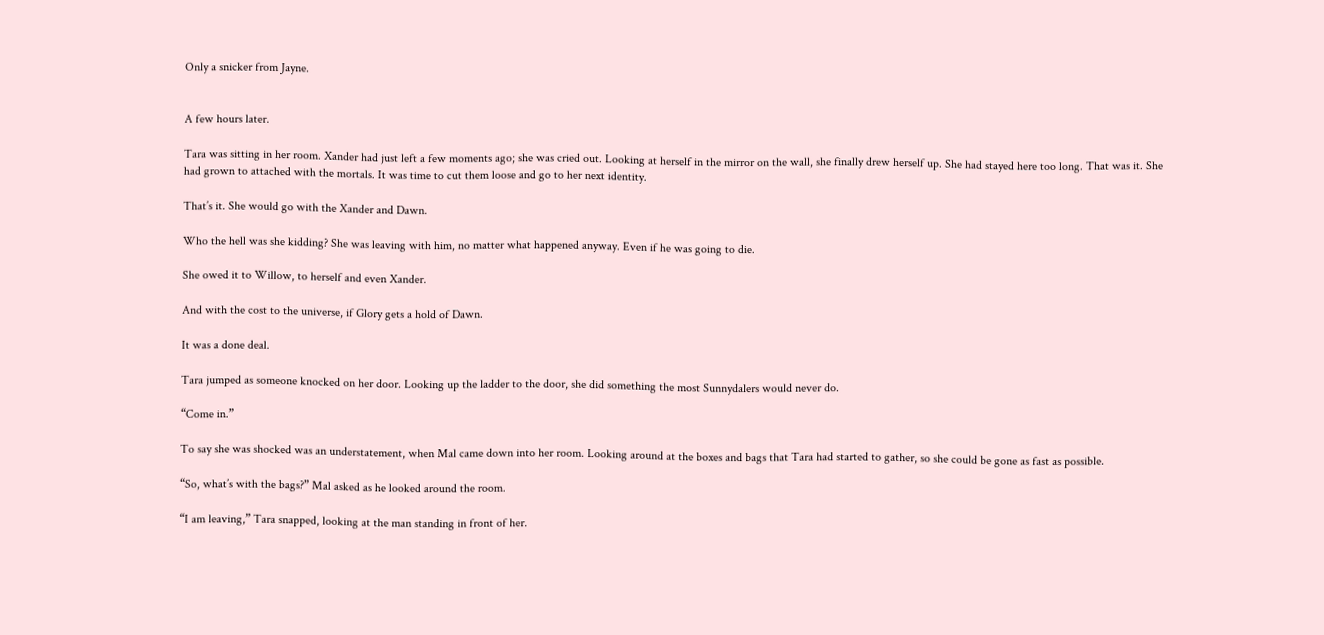Only a snicker from Jayne.


A few hours later.

Tara was sitting in her room. Xander had just left a few moments ago; she was cried out. Looking at herself in the mirror on the wall, she finally drew herself up. She had stayed here too long. That was it. She had grown to attached with the mortals. It was time to cut them loose and go to her next identity.

That’s it. She would go with the Xander and Dawn.

Who the hell was she kidding? She was leaving with him, no matter what happened anyway. Even if he was going to die.

She owed it to Willow, to herself and even Xander.

And with the cost to the universe, if Glory gets a hold of Dawn.

It was a done deal.

Tara jumped as someone knocked on her door. Looking up the ladder to the door, she did something the most Sunnydalers would never do.

“Come in.”

To say she was shocked was an understatement, when Mal came down into her room. Looking around at the boxes and bags that Tara had started to gather, so she could be gone as fast as possible.

“So, what’s with the bags?” Mal asked as he looked around the room.

“I am leaving,” Tara snapped, looking at the man standing in front of her.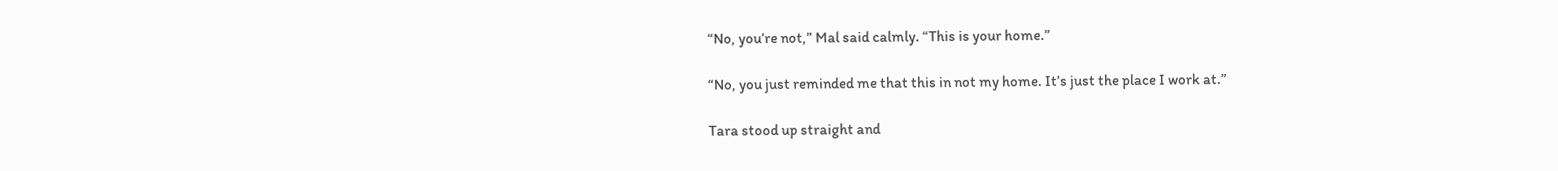“No, you’re not,” Mal said calmly. “This is your home.”

“No, you just reminded me that this in not my home. It’s just the place I work at.”

Tara stood up straight and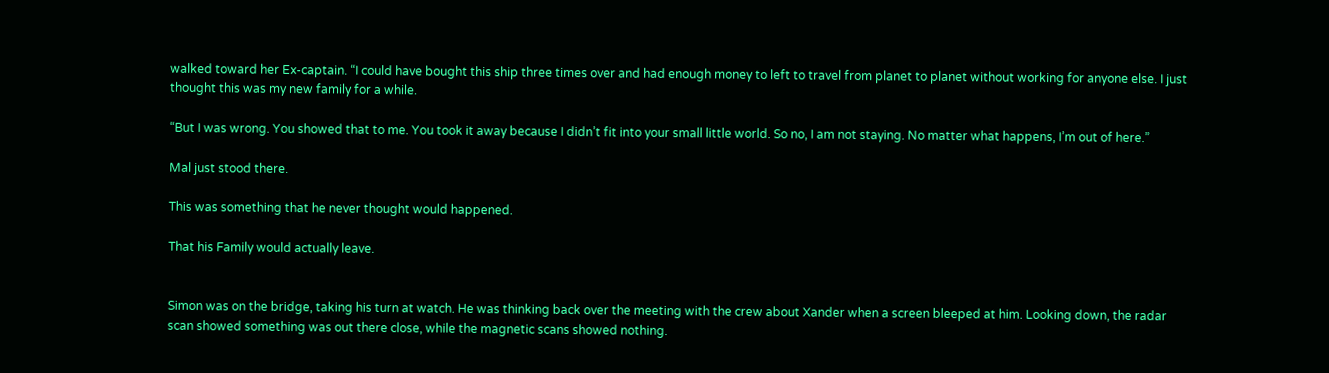walked toward her Ex-captain. “I could have bought this ship three times over and had enough money to left to travel from planet to planet without working for anyone else. I just thought this was my new family for a while.

“But I was wrong. You showed that to me. You took it away because I didn’t fit into your small little world. So no, I am not staying. No matter what happens, I’m out of here.”

Mal just stood there.

This was something that he never thought would happened.

That his Family would actually leave.


Simon was on the bridge, taking his turn at watch. He was thinking back over the meeting with the crew about Xander when a screen bleeped at him. Looking down, the radar scan showed something was out there close, while the magnetic scans showed nothing.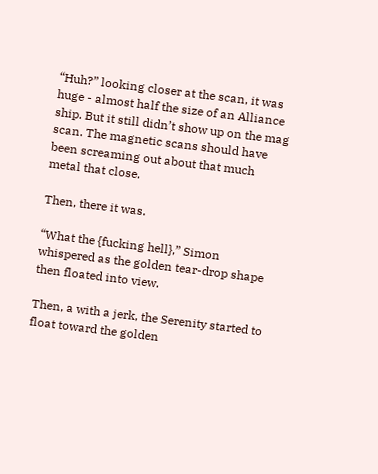“Huh?” looking closer at the scan, it was huge - almost half the size of an Alliance ship. But it still didn’t show up on the mag scan. The magnetic scans should have been screaming out about that much metal that close.

Then, there it was.

“What the {fucking hell},” Simon whispered as the golden tear-drop shape then floated into view.

Then, a with a jerk, the Serenity started to float toward the golden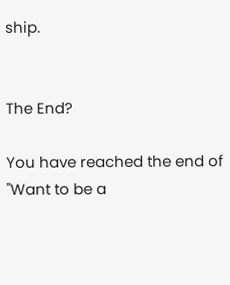ship.


The End?

You have reached the end of "Want to be a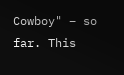Cowboy" – so far. This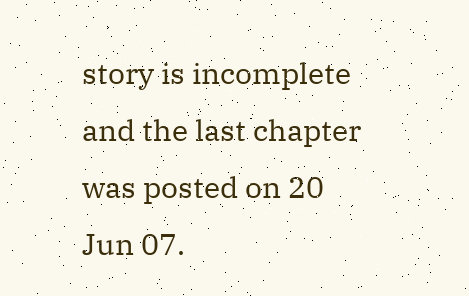story is incomplete and the last chapter was posted on 20 Jun 07.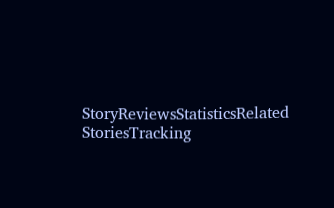StoryReviewsStatisticsRelated StoriesTracking